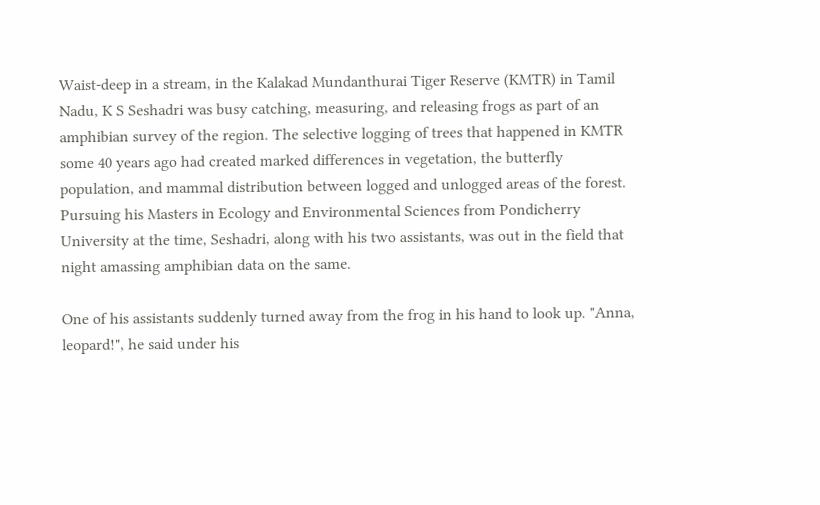Waist-deep in a stream, in the Kalakad Mundanthurai Tiger Reserve (KMTR) in Tamil Nadu, K S Seshadri was busy catching, measuring, and releasing frogs as part of an amphibian survey of the region. The selective logging of trees that happened in KMTR some 40 years ago had created marked differences in vegetation, the butterfly population, and mammal distribution between logged and unlogged areas of the forest. Pursuing his Masters in Ecology and Environmental Sciences from Pondicherry University at the time, Seshadri, along with his two assistants, was out in the field that night amassing amphibian data on the same.

One of his assistants suddenly turned away from the frog in his hand to look up. "Anna, leopard!", he said under his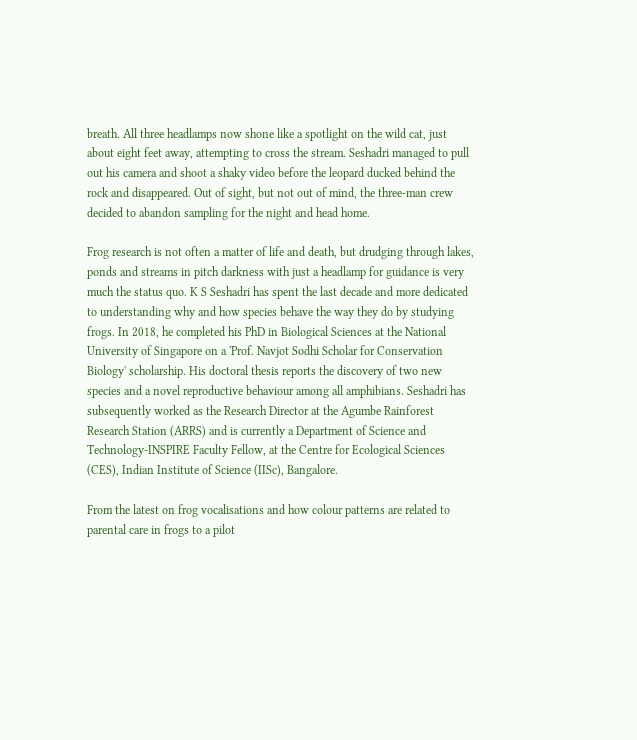breath. All three headlamps now shone like a spotlight on the wild cat, just about eight feet away, attempting to cross the stream. Seshadri managed to pull out his camera and shoot a shaky video before the leopard ducked behind the rock and disappeared. Out of sight, but not out of mind, the three-man crew decided to abandon sampling for the night and head home.

Frog research is not often a matter of life and death, but drudging through lakes, ponds and streams in pitch darkness with just a headlamp for guidance is very much the status quo. K S Seshadri has spent the last decade and more dedicated to understanding why and how species behave the way they do by studying frogs. In 2018, he completed his PhD in Biological Sciences at the National University of Singapore on a 'Prof. Navjot Sodhi Scholar for Conservation Biology' scholarship. His doctoral thesis reports the discovery of two new species and a novel reproductive behaviour among all amphibians. Seshadri has subsequently worked as the Research Director at the Agumbe Rainforest Research Station (ARRS) and is currently a Department of Science and Technology-INSPIRE Faculty Fellow, at the Centre for Ecological Sciences (CES), Indian Institute of Science (IISc), Bangalore.

From the latest on frog vocalisations and how colour patterns are related to parental care in frogs to a pilot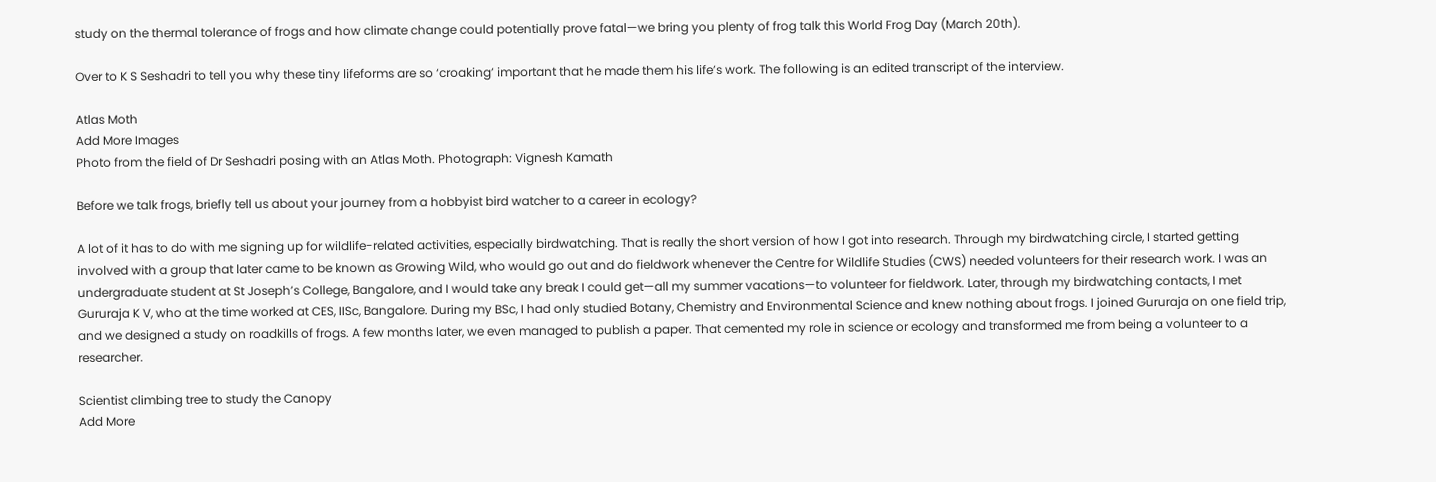study on the thermal tolerance of frogs and how climate change could potentially prove fatal—we bring you plenty of frog talk this World Frog Day (March 20th).

Over to K S Seshadri to tell you why these tiny lifeforms are so ‘croaking’ important that he made them his life’s work. The following is an edited transcript of the interview.

Atlas Moth
Add More Images
Photo from the field of Dr Seshadri posing with an Atlas Moth. Photograph: Vignesh Kamath

Before we talk frogs, briefly tell us about your journey from a hobbyist bird watcher to a career in ecology?

A lot of it has to do with me signing up for wildlife-related activities, especially birdwatching. That is really the short version of how I got into research. Through my birdwatching circle, I started getting involved with a group that later came to be known as Growing Wild, who would go out and do fieldwork whenever the Centre for Wildlife Studies (CWS) needed volunteers for their research work. I was an undergraduate student at St Joseph’s College, Bangalore, and I would take any break I could get—all my summer vacations—to volunteer for fieldwork. Later, through my birdwatching contacts, I met Gururaja K V, who at the time worked at CES, IISc, Bangalore. During my BSc, I had only studied Botany, Chemistry and Environmental Science and knew nothing about frogs. I joined Gururaja on one field trip, and we designed a study on roadkills of frogs. A few months later, we even managed to publish a paper. That cemented my role in science or ecology and transformed me from being a volunteer to a researcher.

Scientist climbing tree to study the Canopy
Add More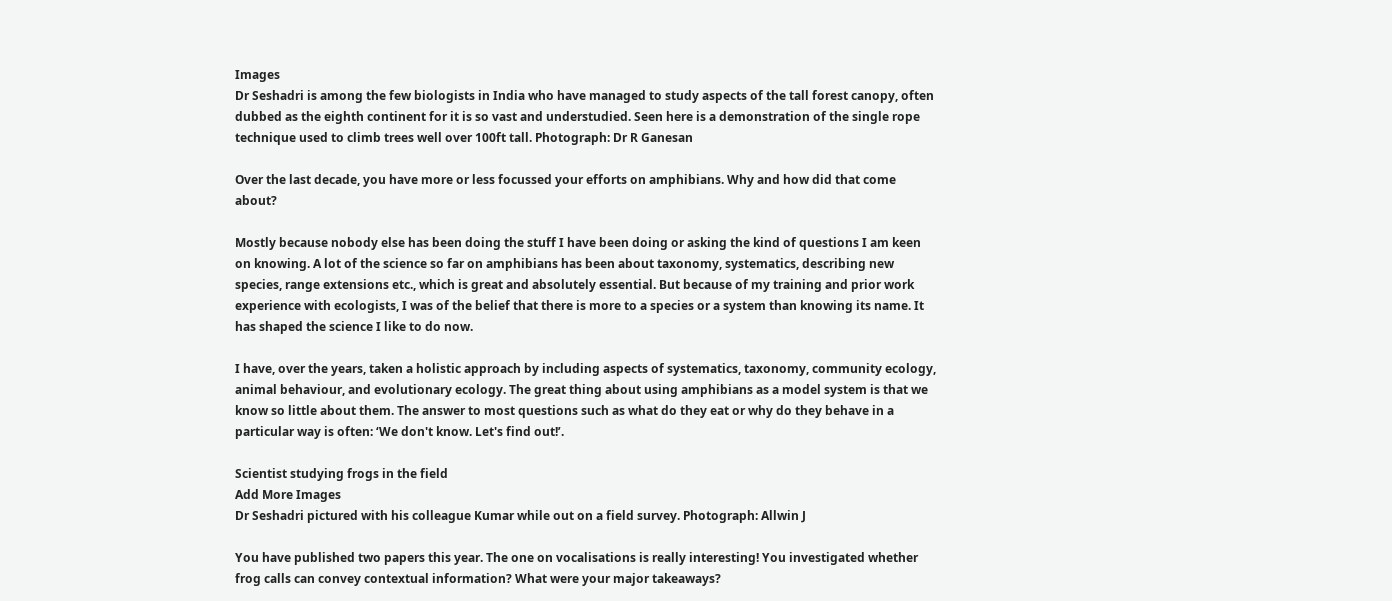Images
Dr Seshadri is among the few biologists in India who have managed to study aspects of the tall forest canopy, often dubbed as the eighth continent for it is so vast and understudied. Seen here is a demonstration of the single rope technique used to climb trees well over 100ft tall. Photograph: Dr R Ganesan

Over the last decade, you have more or less focussed your efforts on amphibians. Why and how did that come about?

Mostly because nobody else has been doing the stuff I have been doing or asking the kind of questions I am keen on knowing. A lot of the science so far on amphibians has been about taxonomy, systematics, describing new species, range extensions etc., which is great and absolutely essential. But because of my training and prior work experience with ecologists, I was of the belief that there is more to a species or a system than knowing its name. It has shaped the science I like to do now.

I have, over the years, taken a holistic approach by including aspects of systematics, taxonomy, community ecology, animal behaviour, and evolutionary ecology. The great thing about using amphibians as a model system is that we know so little about them. The answer to most questions such as what do they eat or why do they behave in a particular way is often: ‘We don't know. Let's find out!’.

Scientist studying frogs in the field
Add More Images
Dr Seshadri pictured with his colleague Kumar while out on a field survey. Photograph: Allwin J

You have published two papers this year. The one on vocalisations is really interesting! You investigated whether frog calls can convey contextual information? What were your major takeaways?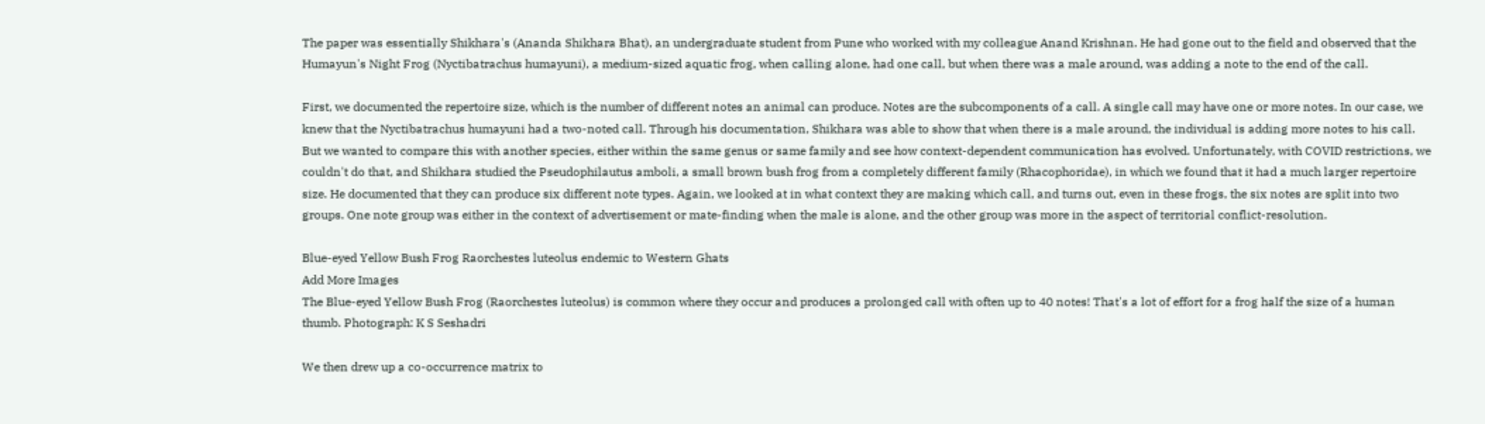The paper was essentially Shikhara's (Ananda Shikhara Bhat), an undergraduate student from Pune who worked with my colleague Anand Krishnan. He had gone out to the field and observed that the Humayun's Night Frog (Nyctibatrachus humayuni), a medium-sized aquatic frog, when calling alone, had one call, but when there was a male around, was adding a note to the end of the call.

First, we documented the repertoire size, which is the number of different notes an animal can produce. Notes are the subcomponents of a call. A single call may have one or more notes. In our case, we knew that the Nyctibatrachus humayuni had a two-noted call. Through his documentation, Shikhara was able to show that when there is a male around, the individual is adding more notes to his call. But we wanted to compare this with another species, either within the same genus or same family and see how context-dependent communication has evolved. Unfortunately, with COVID restrictions, we couldn't do that, and Shikhara studied the Pseudophilautus amboli, a small brown bush frog from a completely different family (Rhacophoridae), in which we found that it had a much larger repertoire size. He documented that they can produce six different note types. Again, we looked at in what context they are making which call, and turns out, even in these frogs, the six notes are split into two groups. One note group was either in the context of advertisement or mate-finding when the male is alone, and the other group was more in the aspect of territorial conflict-resolution.

Blue-eyed Yellow Bush Frog Raorchestes luteolus endemic to Western Ghats
Add More Images
The Blue-eyed Yellow Bush Frog (Raorchestes luteolus) is common where they occur and produces a prolonged call with often up to 40 notes! That's a lot of effort for a frog half the size of a human thumb. Photograph: K S Seshadri

We then drew up a co-occurrence matrix to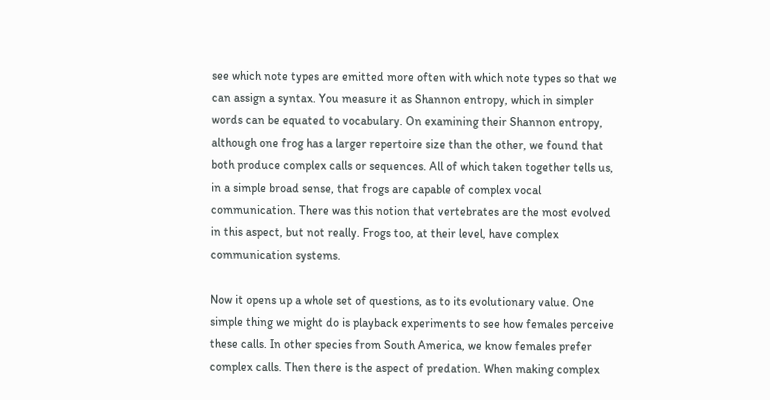see which note types are emitted more often with which note types so that we can assign a syntax. You measure it as Shannon entropy, which in simpler words can be equated to vocabulary. On examining their Shannon entropy, although one frog has a larger repertoire size than the other, we found that both produce complex calls or sequences. All of which taken together tells us, in a simple broad sense, that frogs are capable of complex vocal communication. There was this notion that vertebrates are the most evolved in this aspect, but not really. Frogs too, at their level, have complex communication systems.

Now it opens up a whole set of questions, as to its evolutionary value. One simple thing we might do is playback experiments to see how females perceive these calls. In other species from South America, we know females prefer complex calls. Then there is the aspect of predation. When making complex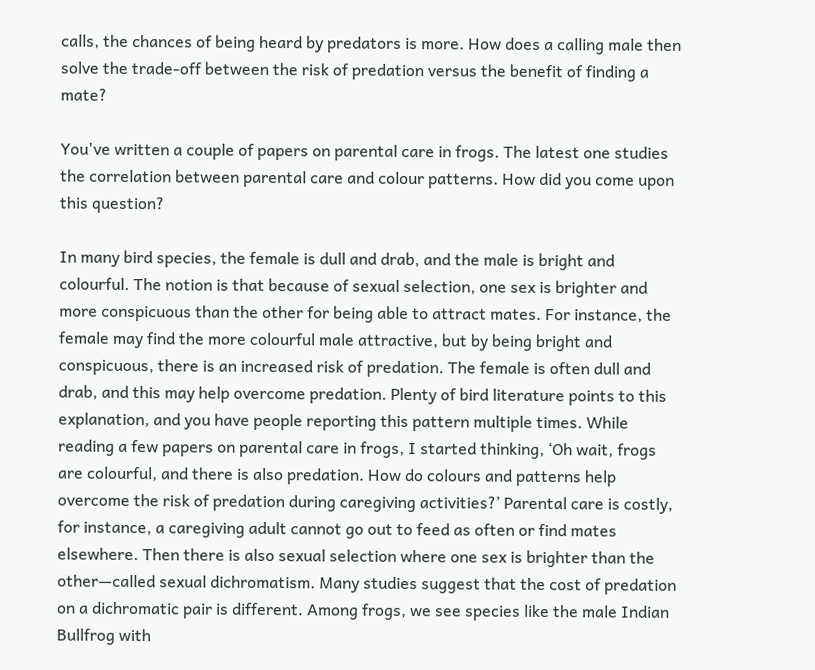calls, the chances of being heard by predators is more. How does a calling male then solve the trade-off between the risk of predation versus the benefit of finding a mate?

You've written a couple of papers on parental care in frogs. The latest one studies the correlation between parental care and colour patterns. How did you come upon this question?

In many bird species, the female is dull and drab, and the male is bright and colourful. The notion is that because of sexual selection, one sex is brighter and more conspicuous than the other for being able to attract mates. For instance, the female may find the more colourful male attractive, but by being bright and conspicuous, there is an increased risk of predation. The female is often dull and drab, and this may help overcome predation. Plenty of bird literature points to this explanation, and you have people reporting this pattern multiple times. While reading a few papers on parental care in frogs, I started thinking, ‘Oh wait, frogs are colourful, and there is also predation. How do colours and patterns help overcome the risk of predation during caregiving activities?’ Parental care is costly, for instance, a caregiving adult cannot go out to feed as often or find mates elsewhere. Then there is also sexual selection where one sex is brighter than the other—called sexual dichromatism. Many studies suggest that the cost of predation on a dichromatic pair is different. Among frogs, we see species like the male Indian Bullfrog with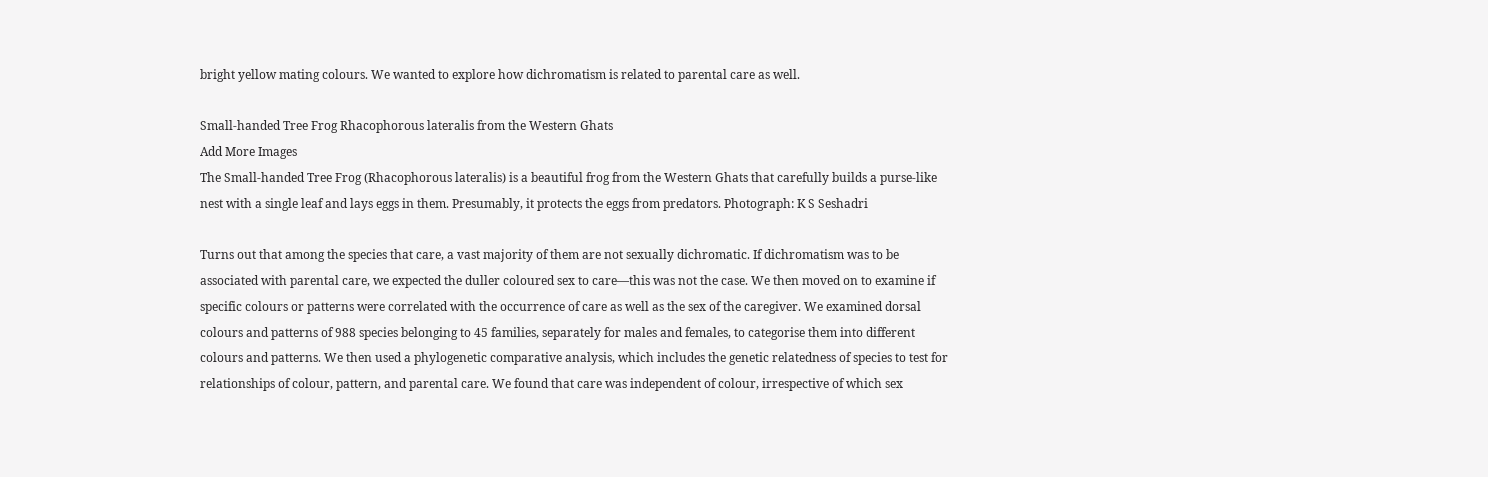bright yellow mating colours. We wanted to explore how dichromatism is related to parental care as well.

Small-handed Tree Frog Rhacophorous lateralis from the Western Ghats
Add More Images
The Small-handed Tree Frog (Rhacophorous lateralis) is a beautiful frog from the Western Ghats that carefully builds a purse-like nest with a single leaf and lays eggs in them. Presumably, it protects the eggs from predators. Photograph: K S Seshadri

Turns out that among the species that care, a vast majority of them are not sexually dichromatic. If dichromatism was to be associated with parental care, we expected the duller coloured sex to care—this was not the case. We then moved on to examine if specific colours or patterns were correlated with the occurrence of care as well as the sex of the caregiver. We examined dorsal colours and patterns of 988 species belonging to 45 families, separately for males and females, to categorise them into different colours and patterns. We then used a phylogenetic comparative analysis, which includes the genetic relatedness of species to test for relationships of colour, pattern, and parental care. We found that care was independent of colour, irrespective of which sex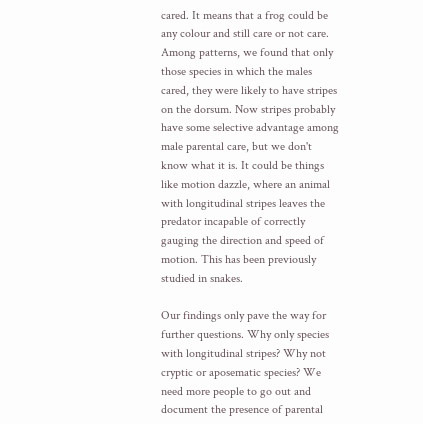cared. It means that a frog could be any colour and still care or not care. Among patterns, we found that only those species in which the males cared, they were likely to have stripes on the dorsum. Now stripes probably have some selective advantage among male parental care, but we don't know what it is. It could be things like motion dazzle, where an animal with longitudinal stripes leaves the predator incapable of correctly gauging the direction and speed of motion. This has been previously studied in snakes.

Our findings only pave the way for further questions. Why only species with longitudinal stripes? Why not cryptic or aposematic species? We need more people to go out and document the presence of parental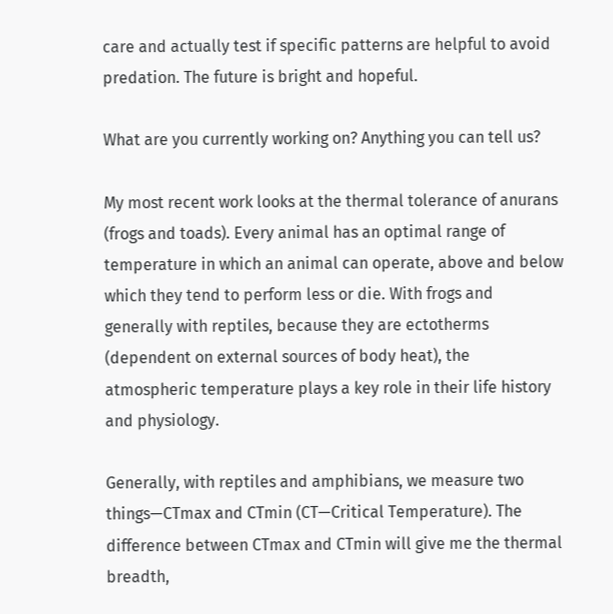care and actually test if specific patterns are helpful to avoid predation. The future is bright and hopeful.

What are you currently working on? Anything you can tell us?

My most recent work looks at the thermal tolerance of anurans (frogs and toads). Every animal has an optimal range of temperature in which an animal can operate, above and below which they tend to perform less or die. With frogs and generally with reptiles, because they are ectotherms (dependent on external sources of body heat), the atmospheric temperature plays a key role in their life history and physiology.

Generally, with reptiles and amphibians, we measure two things—CTmax and CTmin (CT—Critical Temperature). The difference between CTmax and CTmin will give me the thermal breadth,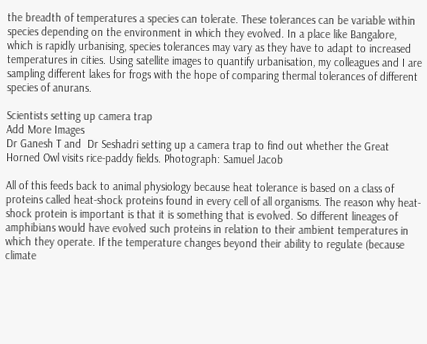the breadth of temperatures a species can tolerate. These tolerances can be variable within species depending on the environment in which they evolved. In a place like Bangalore, which is rapidly urbanising, species tolerances may vary as they have to adapt to increased temperatures in cities. Using satellite images to quantify urbanisation, my colleagues and I are sampling different lakes for frogs with the hope of comparing thermal tolerances of different species of anurans.

Scientists setting up camera trap
Add More Images
Dr Ganesh T and  Dr Seshadri setting up a camera trap to find out whether the Great Horned Owl visits rice-paddy fields. Photograph: Samuel Jacob

All of this feeds back to animal physiology because heat tolerance is based on a class of proteins called heat-shock proteins found in every cell of all organisms. The reason why heat-shock protein is important is that it is something that is evolved. So different lineages of amphibians would have evolved such proteins in relation to their ambient temperatures in which they operate. If the temperature changes beyond their ability to regulate (because climate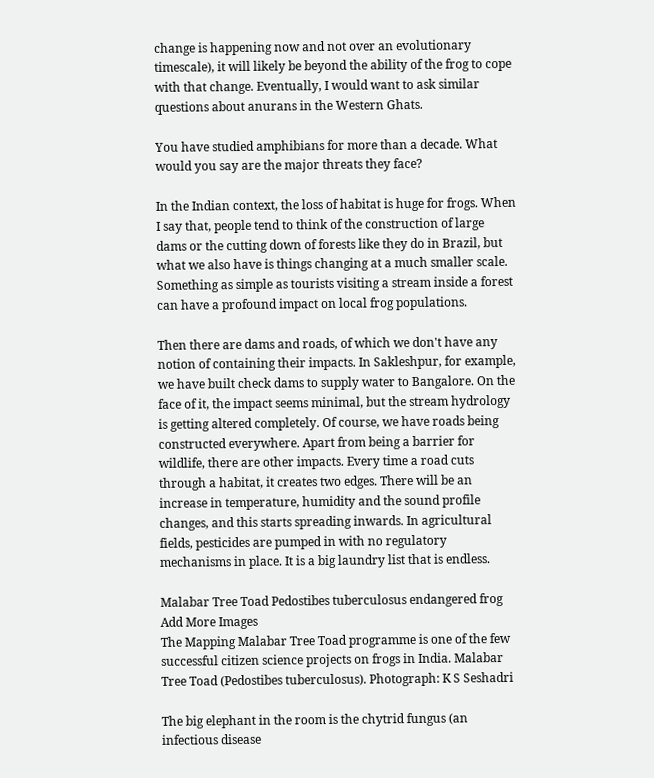change is happening now and not over an evolutionary timescale), it will likely be beyond the ability of the frog to cope with that change. Eventually, I would want to ask similar questions about anurans in the Western Ghats.

You have studied amphibians for more than a decade. What would you say are the major threats they face?

In the Indian context, the loss of habitat is huge for frogs. When I say that, people tend to think of the construction of large dams or the cutting down of forests like they do in Brazil, but what we also have is things changing at a much smaller scale. Something as simple as tourists visiting a stream inside a forest can have a profound impact on local frog populations.

Then there are dams and roads, of which we don't have any notion of containing their impacts. In Sakleshpur, for example, we have built check dams to supply water to Bangalore. On the face of it, the impact seems minimal, but the stream hydrology is getting altered completely. Of course, we have roads being constructed everywhere. Apart from being a barrier for wildlife, there are other impacts. Every time a road cuts through a habitat, it creates two edges. There will be an increase in temperature, humidity and the sound profile changes, and this starts spreading inwards. In agricultural fields, pesticides are pumped in with no regulatory mechanisms in place. It is a big laundry list that is endless.

Malabar Tree Toad Pedostibes tuberculosus endangered frog
Add More Images
The Mapping Malabar Tree Toad programme is one of the few successful citizen science projects on frogs in India. Malabar Tree Toad (Pedostibes tuberculosus). Photograph: K S Seshadri

The big elephant in the room is the chytrid fungus (an infectious disease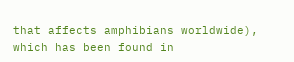that affects amphibians worldwide), which has been found in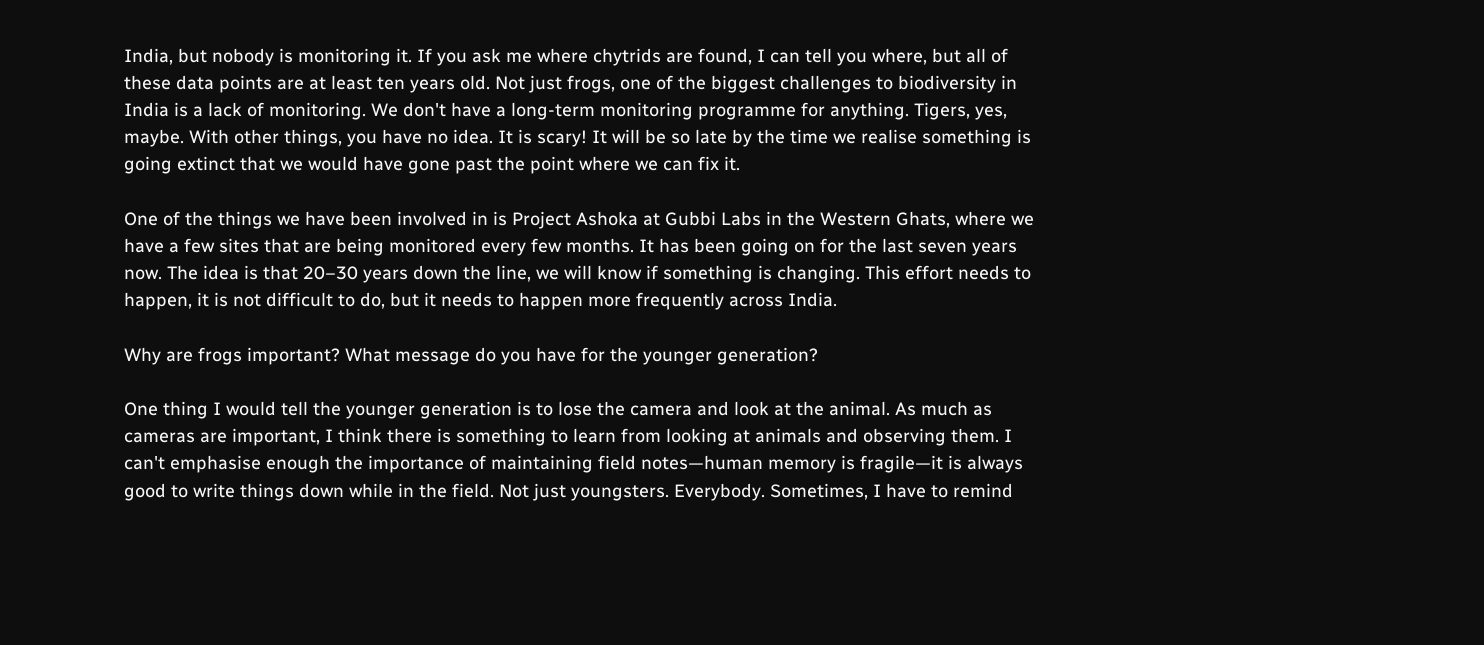India, but nobody is monitoring it. If you ask me where chytrids are found, I can tell you where, but all of these data points are at least ten years old. Not just frogs, one of the biggest challenges to biodiversity in India is a lack of monitoring. We don't have a long-term monitoring programme for anything. Tigers, yes, maybe. With other things, you have no idea. It is scary! It will be so late by the time we realise something is going extinct that we would have gone past the point where we can fix it.

One of the things we have been involved in is Project Ashoka at Gubbi Labs in the Western Ghats, where we have a few sites that are being monitored every few months. It has been going on for the last seven years now. The idea is that 20–30 years down the line, we will know if something is changing. This effort needs to happen, it is not difficult to do, but it needs to happen more frequently across India.

Why are frogs important? What message do you have for the younger generation?

One thing I would tell the younger generation is to lose the camera and look at the animal. As much as cameras are important, I think there is something to learn from looking at animals and observing them. I can't emphasise enough the importance of maintaining field notes—human memory is fragile—it is always good to write things down while in the field. Not just youngsters. Everybody. Sometimes, I have to remind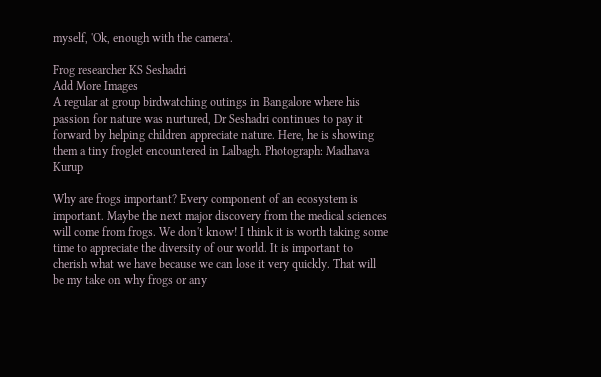myself, 'Ok, enough with the camera'.

Frog researcher KS Seshadri
Add More Images
A regular at group birdwatching outings in Bangalore where his passion for nature was nurtured, Dr Seshadri continues to pay it forward by helping children appreciate nature. Here, he is showing them a tiny froglet encountered in Lalbagh. Photograph: Madhava Kurup

Why are frogs important? Every component of an ecosystem is important. Maybe the next major discovery from the medical sciences will come from frogs. We don't know! I think it is worth taking some time to appreciate the diversity of our world. It is important to cherish what we have because we can lose it very quickly. That will be my take on why frogs or any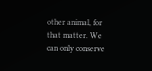other animal, for that matter. We can only conserve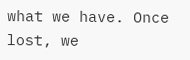what we have. Once lost, we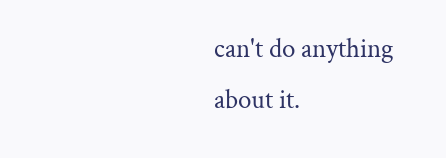can't do anything about it.